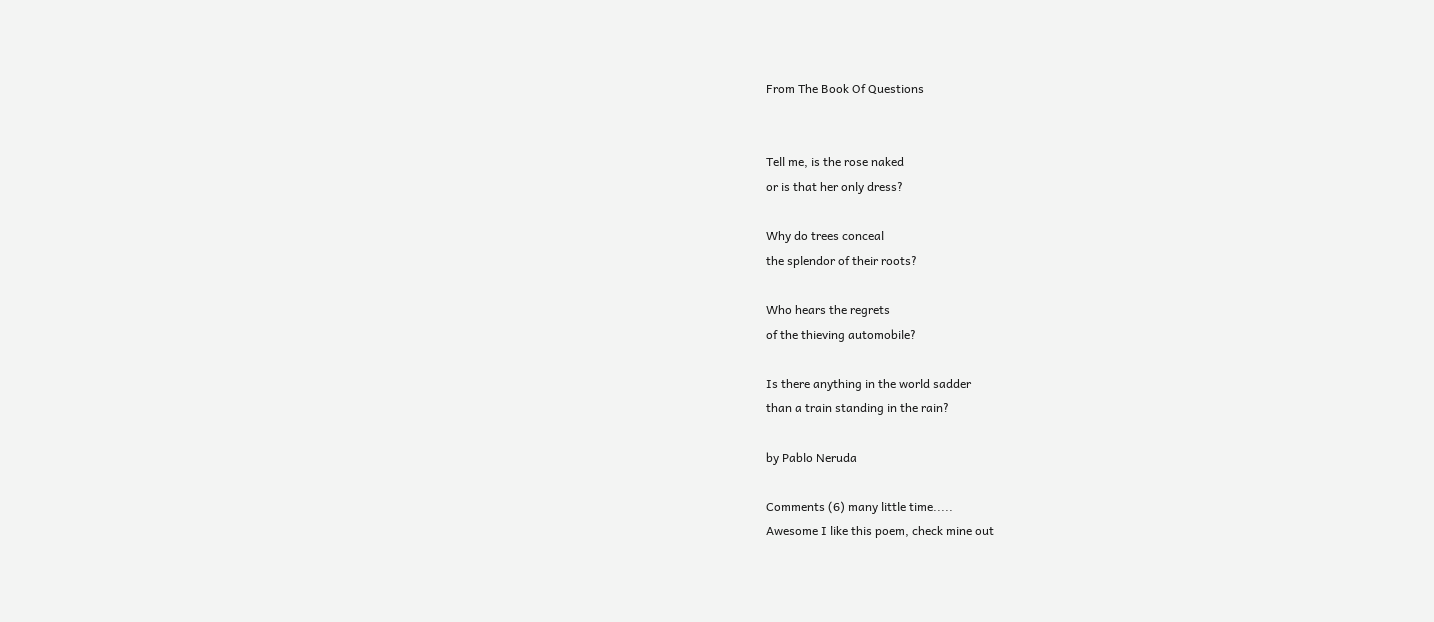From The Book Of Questions


Tell me, is the rose naked
or is that her only dress?

Why do trees conceal
the splendor of their roots?

Who hears the regrets
of the thieving automobile?

Is there anything in the world sadder
than a train standing in the rain?

by Pablo Neruda

Comments (6) many little time.....
Awesome I like this poem, check mine out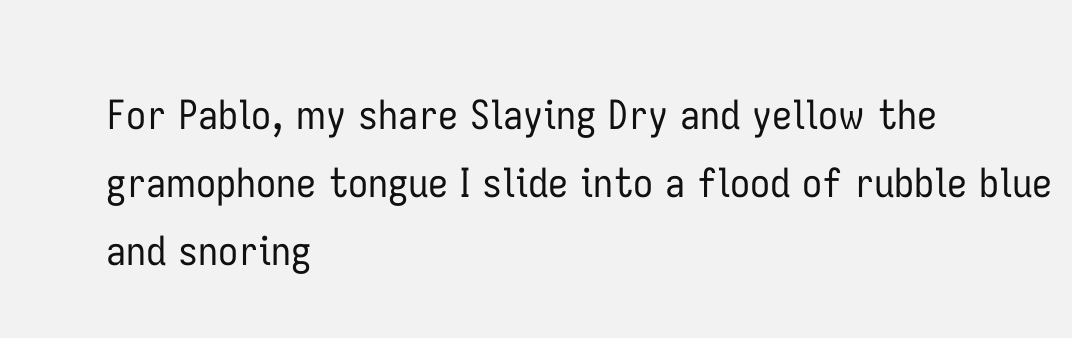For Pablo, my share Slaying Dry and yellow the gramophone tongue I slide into a flood of rubble blue and snoring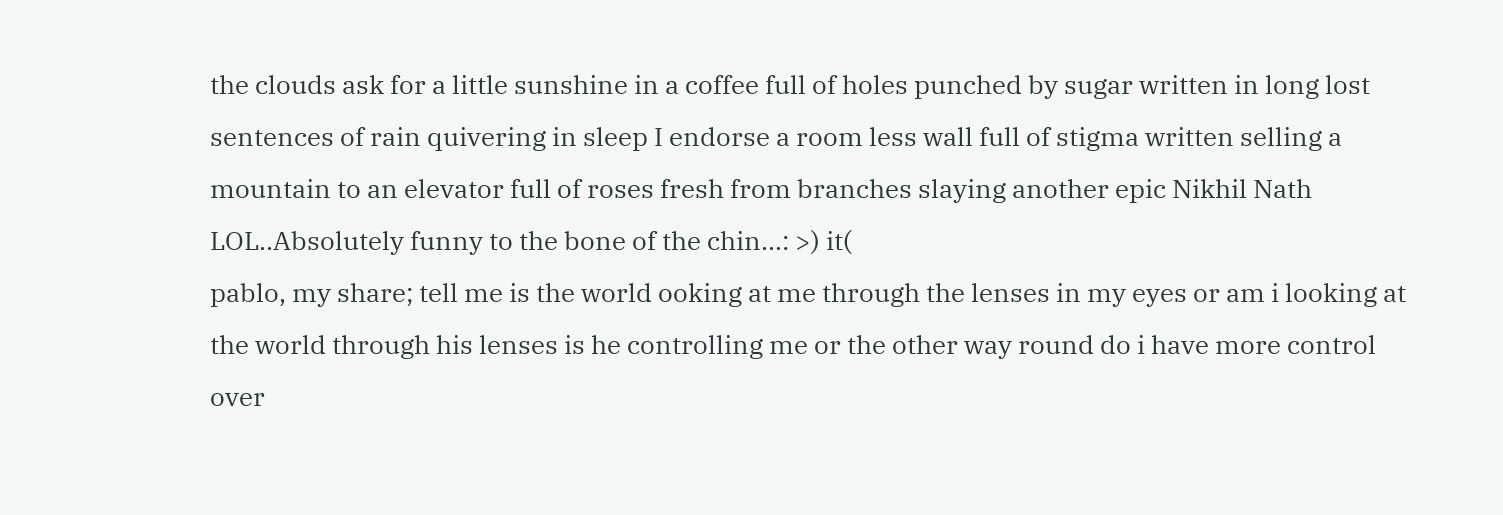the clouds ask for a little sunshine in a coffee full of holes punched by sugar written in long lost sentences of rain quivering in sleep I endorse a room less wall full of stigma written selling a mountain to an elevator full of roses fresh from branches slaying another epic Nikhil Nath
LOL..Absolutely funny to the bone of the chin...: >) it(
pablo, my share; tell me is the world ooking at me through the lenses in my eyes or am i looking at the world through his lenses is he controlling me or the other way round do i have more control over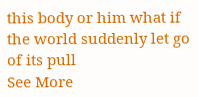this body or him what if the world suddenly let go of its pull
See More